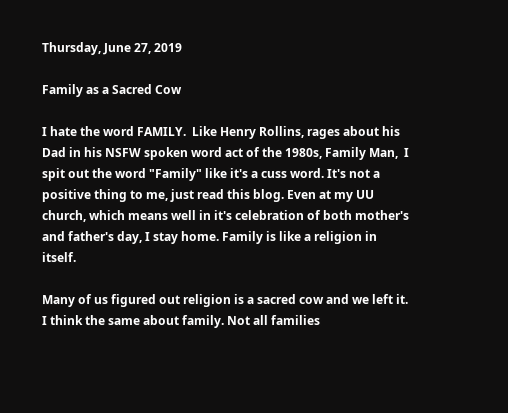Thursday, June 27, 2019

Family as a Sacred Cow

I hate the word FAMILY.  Like Henry Rollins, rages about his Dad in his NSFW spoken word act of the 1980s, Family Man,  I spit out the word "Family" like it's a cuss word. It's not a positive thing to me, just read this blog. Even at my UU church, which means well in it's celebration of both mother's and father's day, I stay home. Family is like a religion in itself.

Many of us figured out religion is a sacred cow and we left it. I think the same about family. Not all families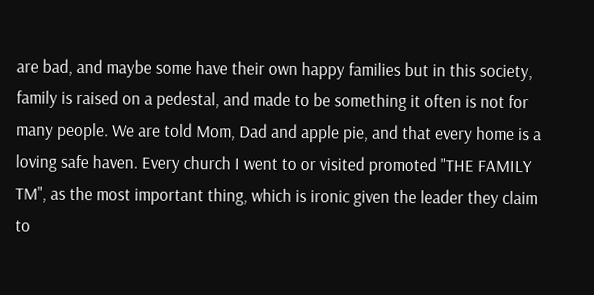are bad, and maybe some have their own happy families but in this society, family is raised on a pedestal, and made to be something it often is not for many people. We are told Mom, Dad and apple pie, and that every home is a loving safe haven. Every church I went to or visited promoted "THE FAMILY TM", as the most important thing, which is ironic given the leader they claim to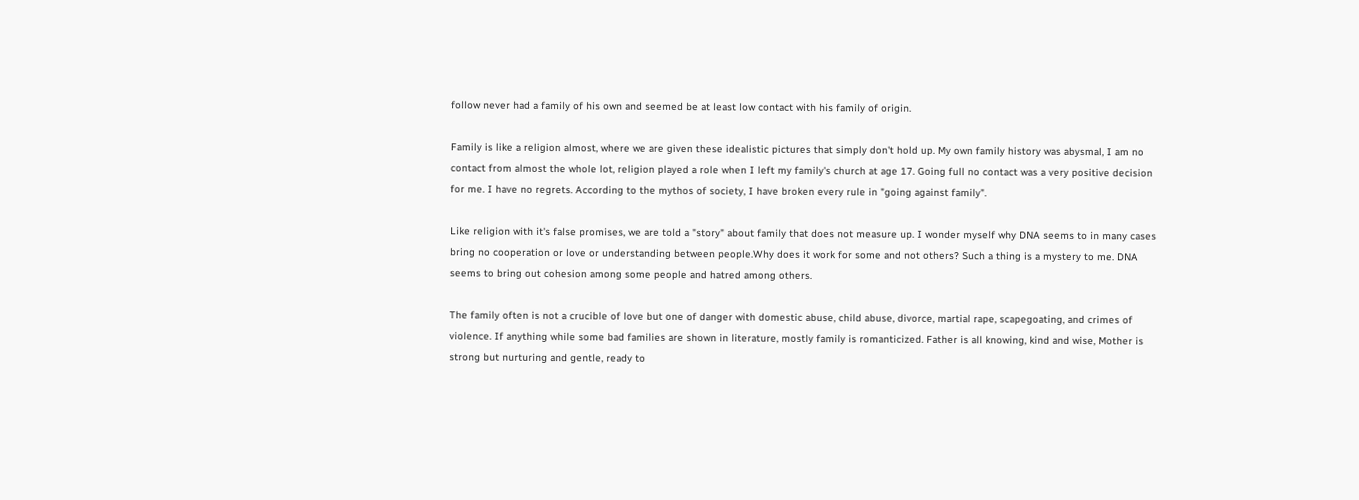follow never had a family of his own and seemed be at least low contact with his family of origin.

Family is like a religion almost, where we are given these idealistic pictures that simply don't hold up. My own family history was abysmal, I am no contact from almost the whole lot, religion played a role when I left my family's church at age 17. Going full no contact was a very positive decision for me. I have no regrets. According to the mythos of society, I have broken every rule in "going against family".

Like religion with it's false promises, we are told a "story" about family that does not measure up. I wonder myself why DNA seems to in many cases bring no cooperation or love or understanding between people.Why does it work for some and not others? Such a thing is a mystery to me. DNA seems to bring out cohesion among some people and hatred among others.

The family often is not a crucible of love but one of danger with domestic abuse, child abuse, divorce, martial rape, scapegoating, and crimes of violence. If anything while some bad families are shown in literature, mostly family is romanticized. Father is all knowing, kind and wise, Mother is strong but nurturing and gentle, ready to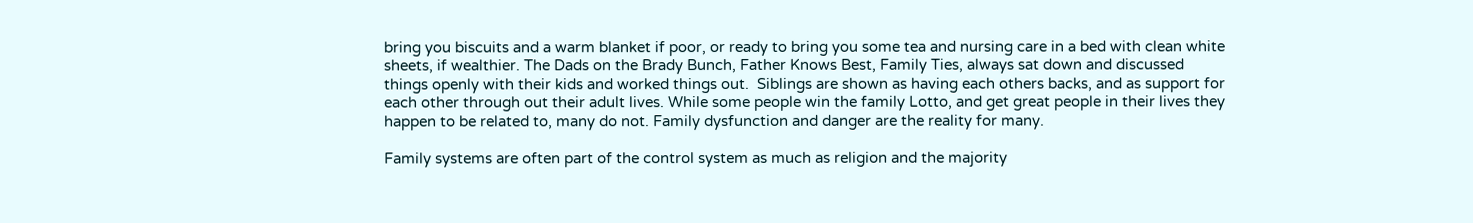bring you biscuits and a warm blanket if poor, or ready to bring you some tea and nursing care in a bed with clean white sheets, if wealthier. The Dads on the Brady Bunch, Father Knows Best, Family Ties, always sat down and discussed things openly with their kids and worked things out.  Siblings are shown as having each others backs, and as support for each other through out their adult lives. While some people win the family Lotto, and get great people in their lives they happen to be related to, many do not. Family dysfunction and danger are the reality for many.

Family systems are often part of the control system as much as religion and the majority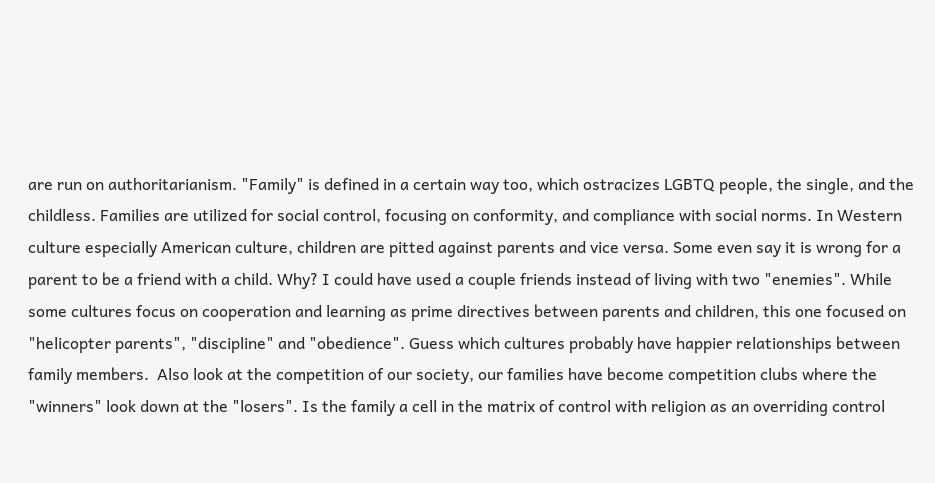are run on authoritarianism. "Family" is defined in a certain way too, which ostracizes LGBTQ people, the single, and the childless. Families are utilized for social control, focusing on conformity, and compliance with social norms. In Western culture especially American culture, children are pitted against parents and vice versa. Some even say it is wrong for a parent to be a friend with a child. Why? I could have used a couple friends instead of living with two "enemies". While some cultures focus on cooperation and learning as prime directives between parents and children, this one focused on "helicopter parents", "discipline" and "obedience". Guess which cultures probably have happier relationships between family members.  Also look at the competition of our society, our families have become competition clubs where the "winners" look down at the "losers". Is the family a cell in the matrix of control with religion as an overriding control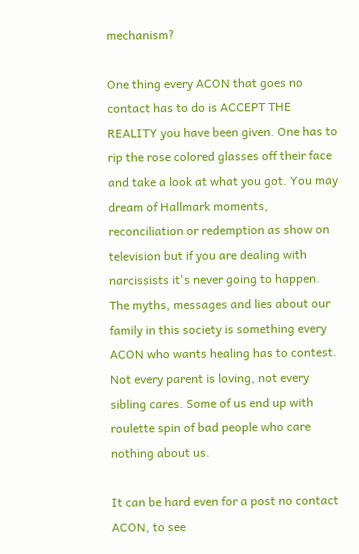mechanism?

One thing every ACON that goes no contact has to do is ACCEPT THE REALITY you have been given. One has to rip the rose colored glasses off their face and take a look at what you got. You may dream of Hallmark moments, reconciliation or redemption as show on television but if you are dealing with narcissists it's never going to happen. The myths, messages and lies about our family in this society is something every ACON who wants healing has to contest. Not every parent is loving, not every sibling cares. Some of us end up with roulette spin of bad people who care nothing about us.

It can be hard even for a post no contact ACON, to see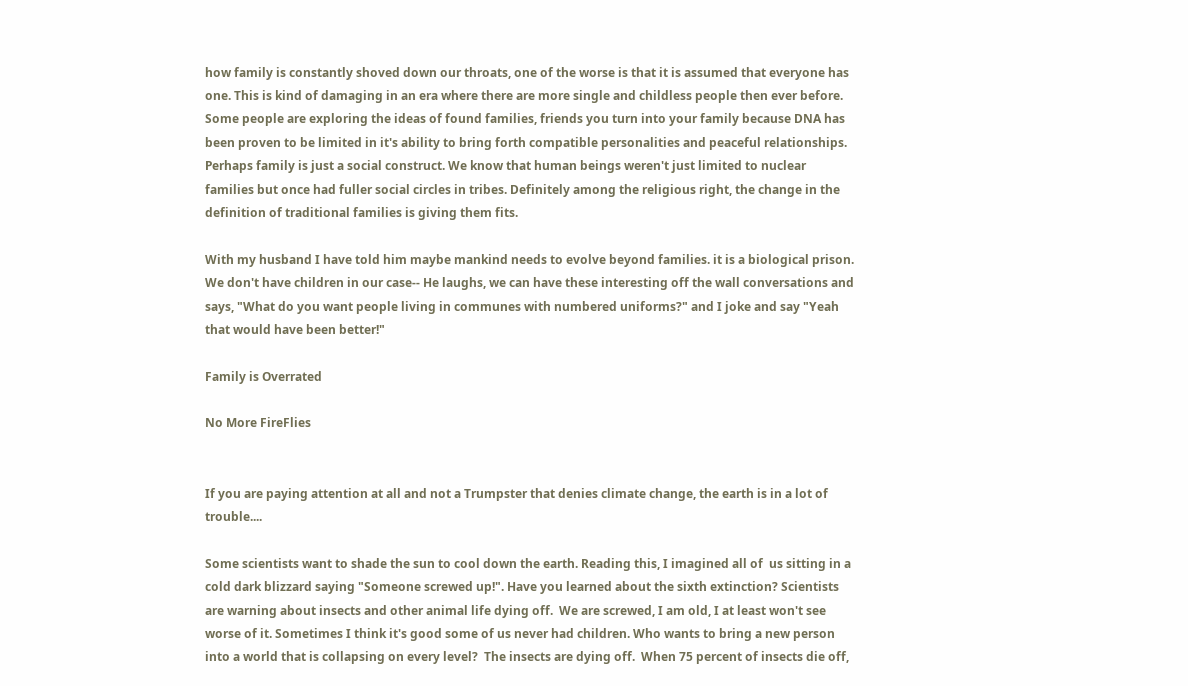how family is constantly shoved down our throats, one of the worse is that it is assumed that everyone has one. This is kind of damaging in an era where there are more single and childless people then ever before. Some people are exploring the ideas of found families, friends you turn into your family because DNA has been proven to be limited in it's ability to bring forth compatible personalities and peaceful relationships. Perhaps family is just a social construct. We know that human beings weren't just limited to nuclear families but once had fuller social circles in tribes. Definitely among the religious right, the change in the definition of traditional families is giving them fits.

With my husband I have told him maybe mankind needs to evolve beyond families. it is a biological prison. We don't have children in our case-- He laughs, we can have these interesting off the wall conversations and says, "What do you want people living in communes with numbered uniforms?" and I joke and say "Yeah that would have been better!"

Family is Overrated

No More FireFlies


If you are paying attention at all and not a Trumpster that denies climate change, the earth is in a lot of trouble....

Some scientists want to shade the sun to cool down the earth. Reading this, I imagined all of  us sitting in a cold dark blizzard saying "Someone screwed up!". Have you learned about the sixth extinction? Scientists are warning about insects and other animal life dying off.  We are screwed, I am old, I at least won't see worse of it. Sometimes I think it's good some of us never had children. Who wants to bring a new person into a world that is collapsing on every level?  The insects are dying off.  When 75 percent of insects die off,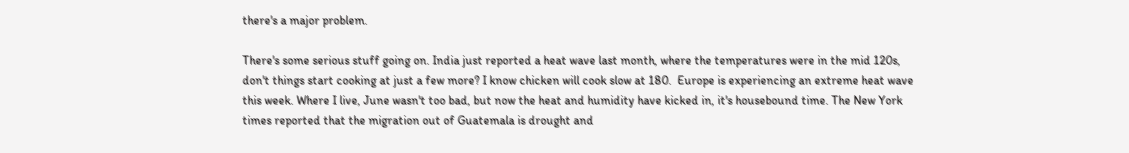there's a major problem.

There's some serious stuff going on. India just reported a heat wave last month, where the temperatures were in the mid 120s, don't things start cooking at just a few more? I know chicken will cook slow at 180.  Europe is experiencing an extreme heat wave this week. Where I live, June wasn't too bad, but now the heat and humidity have kicked in, it's housebound time. The New York times reported that the migration out of Guatemala is drought and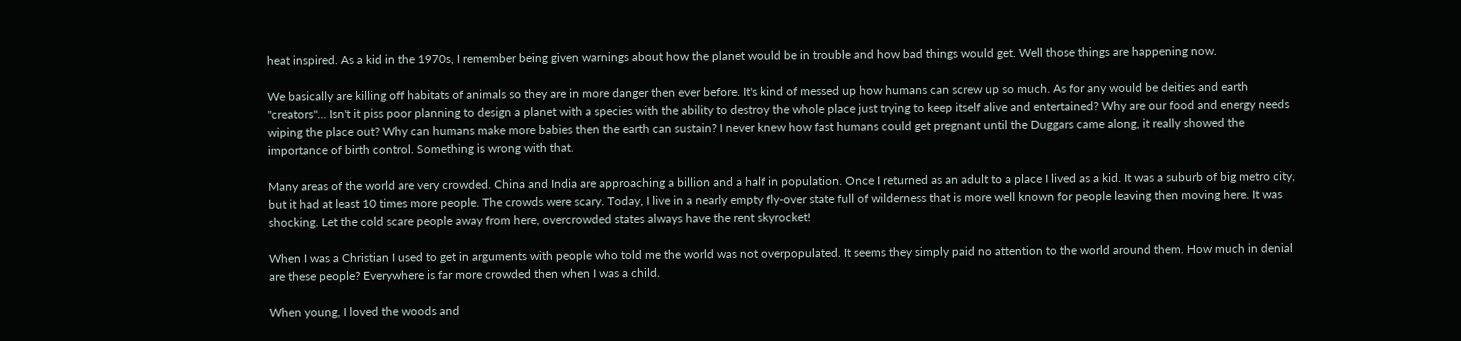heat inspired. As a kid in the 1970s, I remember being given warnings about how the planet would be in trouble and how bad things would get. Well those things are happening now.

We basically are killing off habitats of animals so they are in more danger then ever before. It's kind of messed up how humans can screw up so much. As for any would be deities and earth "creators"... Isn't it piss poor planning to design a planet with a species with the ability to destroy the whole place just trying to keep itself alive and entertained? Why are our food and energy needs wiping the place out? Why can humans make more babies then the earth can sustain? I never knew how fast humans could get pregnant until the Duggars came along, it really showed the importance of birth control. Something is wrong with that.

Many areas of the world are very crowded. China and India are approaching a billion and a half in population. Once I returned as an adult to a place I lived as a kid. It was a suburb of big metro city, but it had at least 10 times more people. The crowds were scary. Today, I live in a nearly empty fly-over state full of wilderness that is more well known for people leaving then moving here. It was shocking. Let the cold scare people away from here, overcrowded states always have the rent skyrocket!

When I was a Christian I used to get in arguments with people who told me the world was not overpopulated. It seems they simply paid no attention to the world around them. How much in denial are these people? Everywhere is far more crowded then when I was a child.

When young, I loved the woods and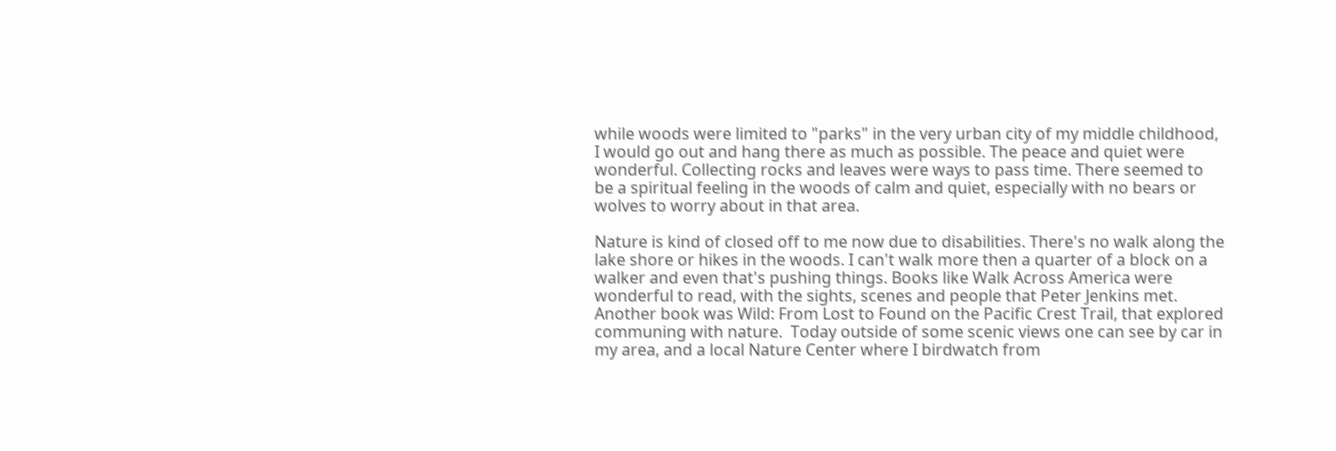while woods were limited to "parks" in the very urban city of my middle childhood, I would go out and hang there as much as possible. The peace and quiet were wonderful. Collecting rocks and leaves were ways to pass time. There seemed to be a spiritual feeling in the woods of calm and quiet, especially with no bears or wolves to worry about in that area.

Nature is kind of closed off to me now due to disabilities. There's no walk along the lake shore or hikes in the woods. I can't walk more then a quarter of a block on a walker and even that's pushing things. Books like Walk Across America were wonderful to read, with the sights, scenes and people that Peter Jenkins met. Another book was Wild: From Lost to Found on the Pacific Crest Trail, that explored communing with nature.  Today outside of some scenic views one can see by car in my area, and a local Nature Center where I birdwatch from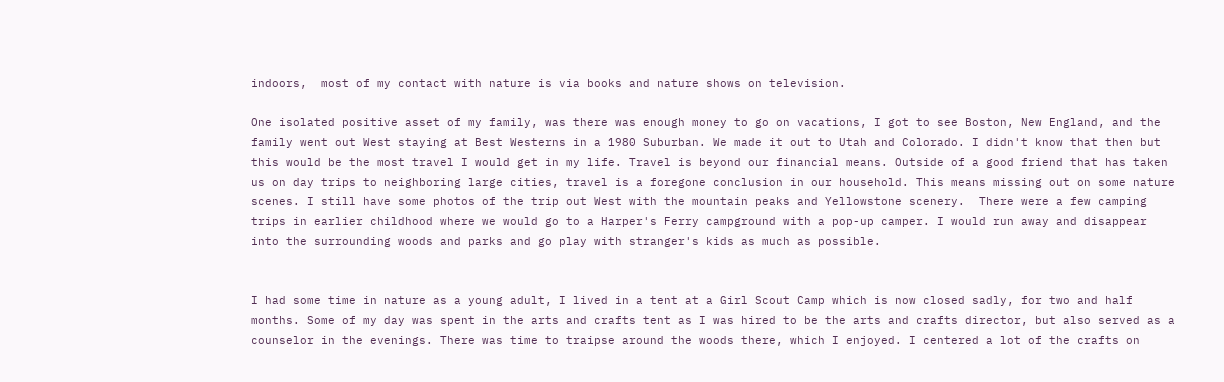indoors,  most of my contact with nature is via books and nature shows on television.

One isolated positive asset of my family, was there was enough money to go on vacations, I got to see Boston, New England, and the family went out West staying at Best Westerns in a 1980 Suburban. We made it out to Utah and Colorado. I didn't know that then but this would be the most travel I would get in my life. Travel is beyond our financial means. Outside of a good friend that has taken us on day trips to neighboring large cities, travel is a foregone conclusion in our household. This means missing out on some nature scenes. I still have some photos of the trip out West with the mountain peaks and Yellowstone scenery.  There were a few camping trips in earlier childhood where we would go to a Harper's Ferry campground with a pop-up camper. I would run away and disappear into the surrounding woods and parks and go play with stranger's kids as much as possible.


I had some time in nature as a young adult, I lived in a tent at a Girl Scout Camp which is now closed sadly, for two and half months. Some of my day was spent in the arts and crafts tent as I was hired to be the arts and crafts director, but also served as a counselor in the evenings. There was time to traipse around the woods there, which I enjoyed. I centered a lot of the crafts on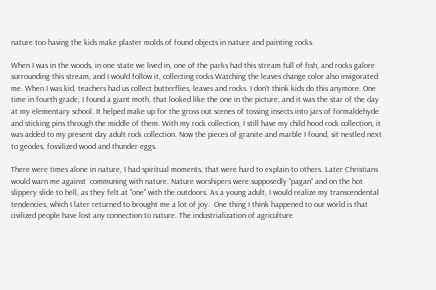nature too having the kids make plaster molds of found objects in nature and painting rocks.

When I was in the woods, in one state we lived in, one of the parks had this stream full of fish, and rocks galore surrounding this stream, and I would follow it, collecting rocks.Watching the leaves change color also invigorated me. When I was kid, teachers had us collect butterflies, leaves and rocks. I don't think kids do this anymore. One time in fourth grade, I found a giant moth, that looked like the one in the picture, and it was the star of the day at my elementary school. It helped make up for the gross out scenes of tossing insects into jars of formaldehyde and sticking pins through the middle of them. With my rock collection, I still have my child hood rock collection, it was added to my present day adult rock collection. Now the pieces of granite and marble I found, sit nestled next to geodes, fossilized wood and thunder eggs.

There were times alone in nature, I had spiritual moments, that were hard to explain to others. Later Christians would warn me against  communing with nature. Nature worshipers were supposedly "pagan" and on the hot slippery slide to hell, as they felt at "one" with the outdoors. As a young adult, I would realize my transcendental tendencies, which I later returned to brought me a lot of joy.  One thing I think happened to our world is that civilized people have lost any connection to nature. The industrialization of agriculture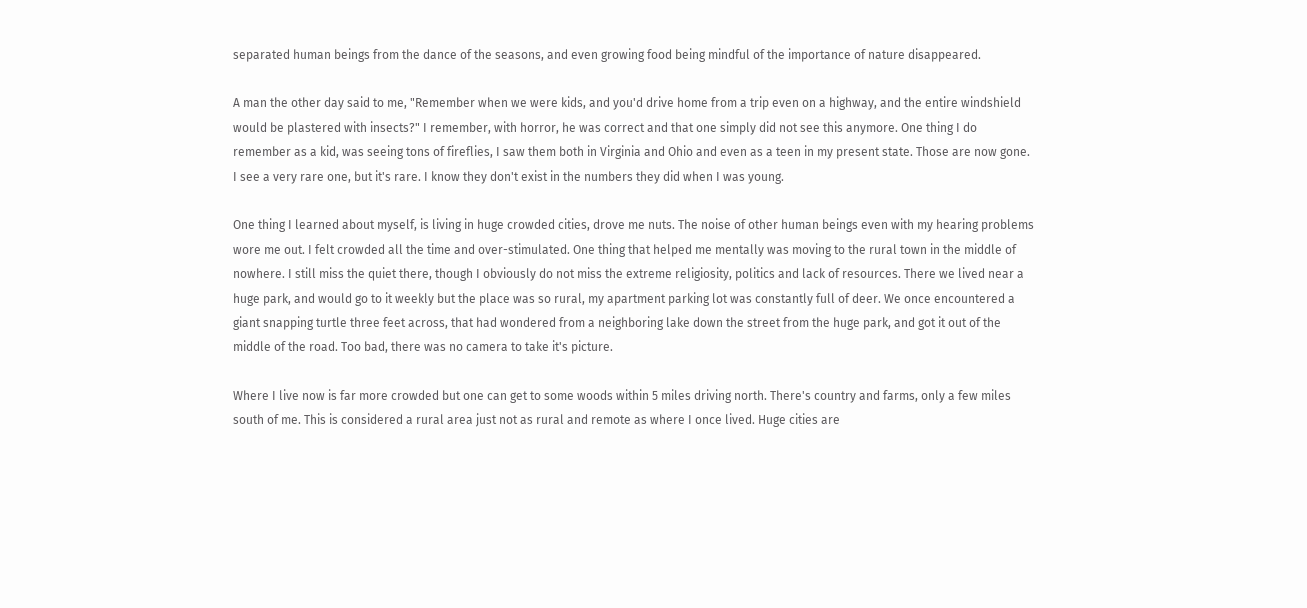separated human beings from the dance of the seasons, and even growing food being mindful of the importance of nature disappeared.

A man the other day said to me, "Remember when we were kids, and you'd drive home from a trip even on a highway, and the entire windshield would be plastered with insects?" I remember, with horror, he was correct and that one simply did not see this anymore. One thing I do remember as a kid, was seeing tons of fireflies, I saw them both in Virginia and Ohio and even as a teen in my present state. Those are now gone. I see a very rare one, but it's rare. I know they don't exist in the numbers they did when I was young.

One thing I learned about myself, is living in huge crowded cities, drove me nuts. The noise of other human beings even with my hearing problems wore me out. I felt crowded all the time and over-stimulated. One thing that helped me mentally was moving to the rural town in the middle of nowhere. I still miss the quiet there, though I obviously do not miss the extreme religiosity, politics and lack of resources. There we lived near a huge park, and would go to it weekly but the place was so rural, my apartment parking lot was constantly full of deer. We once encountered a giant snapping turtle three feet across, that had wondered from a neighboring lake down the street from the huge park, and got it out of the middle of the road. Too bad, there was no camera to take it's picture.

Where I live now is far more crowded but one can get to some woods within 5 miles driving north. There's country and farms, only a few miles south of me. This is considered a rural area just not as rural and remote as where I once lived. Huge cities are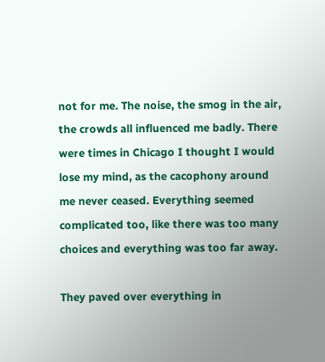not for me. The noise, the smog in the air, the crowds all influenced me badly. There were times in Chicago I thought I would lose my mind, as the cacophony around me never ceased. Everything seemed complicated too, like there was too many choices and everything was too far away.

They paved over everything in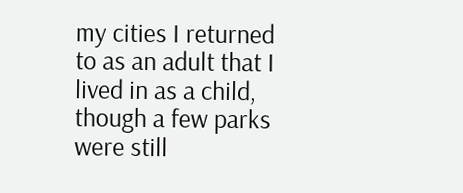my cities I returned to as an adult that I lived in as a child, though a few parks were still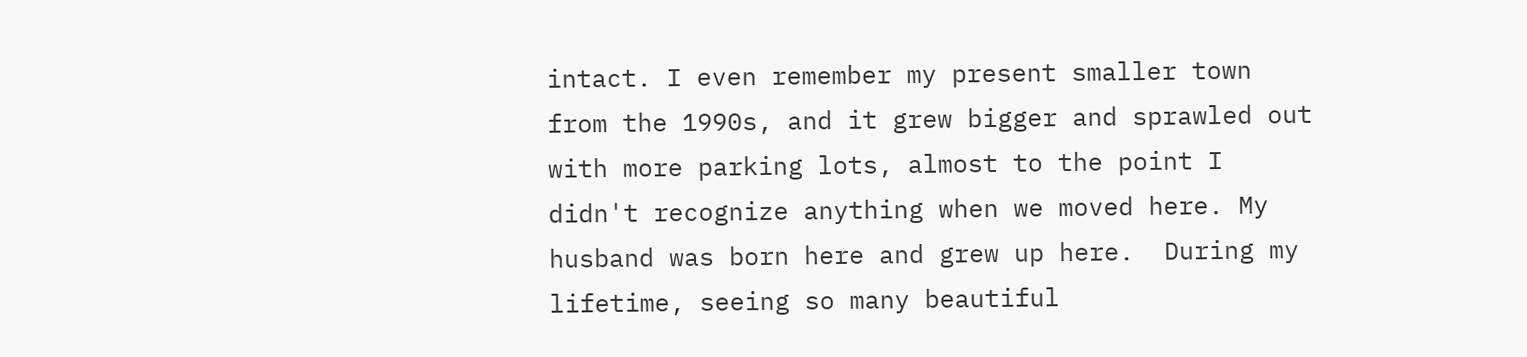intact. I even remember my present smaller town from the 1990s, and it grew bigger and sprawled out with more parking lots, almost to the point I didn't recognize anything when we moved here. My husband was born here and grew up here.  During my lifetime, seeing so many beautiful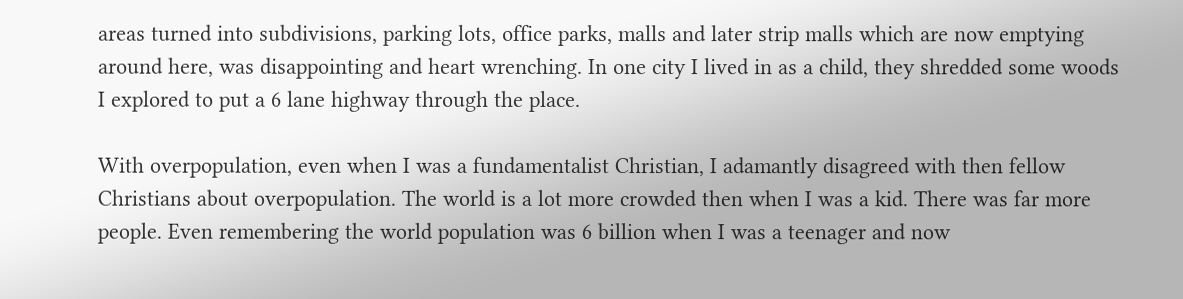areas turned into subdivisions, parking lots, office parks, malls and later strip malls which are now emptying around here, was disappointing and heart wrenching. In one city I lived in as a child, they shredded some woods I explored to put a 6 lane highway through the place.

With overpopulation, even when I was a fundamentalist Christian, I adamantly disagreed with then fellow Christians about overpopulation. The world is a lot more crowded then when I was a kid. There was far more people. Even remembering the world population was 6 billion when I was a teenager and now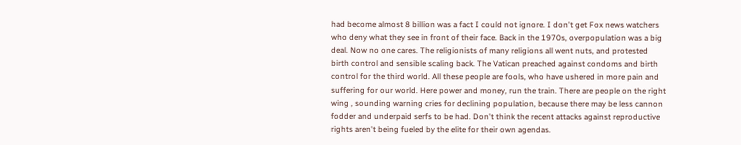had become almost 8 billion was a fact I could not ignore. I don't get Fox news watchers who deny what they see in front of their face. Back in the 1970s, overpopulation was a big deal. Now no one cares. The religionists of many religions all went nuts, and protested birth control and sensible scaling back. The Vatican preached against condoms and birth control for the third world. All these people are fools, who have ushered in more pain and suffering for our world. Here power and money, run the train. There are people on the right wing , sounding warning cries for declining population, because there may be less cannon fodder and underpaid serfs to be had. Don't think the recent attacks against reproductive rights aren't being fueled by the elite for their own agendas.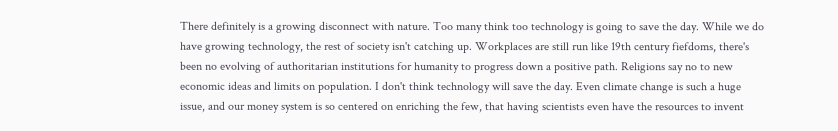There definitely is a growing disconnect with nature. Too many think too technology is going to save the day. While we do have growing technology, the rest of society isn't catching up. Workplaces are still run like 19th century fiefdoms, there's been no evolving of authoritarian institutions for humanity to progress down a positive path. Religions say no to new economic ideas and limits on population. I don't think technology will save the day. Even climate change is such a huge issue, and our money system is so centered on enriching the few, that having scientists even have the resources to invent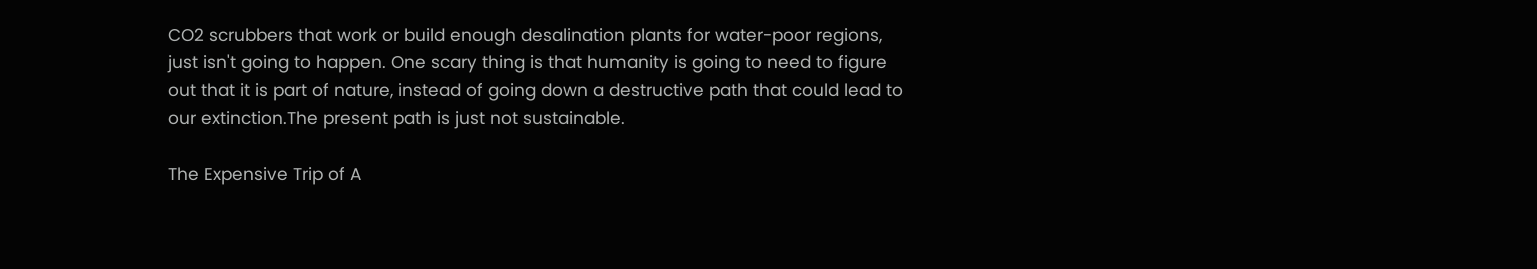CO2 scrubbers that work or build enough desalination plants for water-poor regions, just isn't going to happen. One scary thing is that humanity is going to need to figure out that it is part of nature, instead of going down a destructive path that could lead to our extinction.The present path is just not sustainable.

The Expensive Trip of A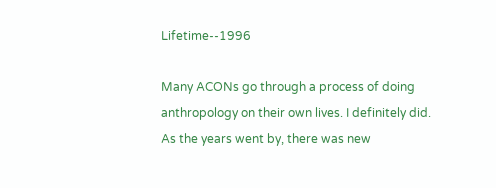Lifetime--1996

Many ACONs go through a process of doing anthropology on their own lives. I definitely did. As the years went by, there was new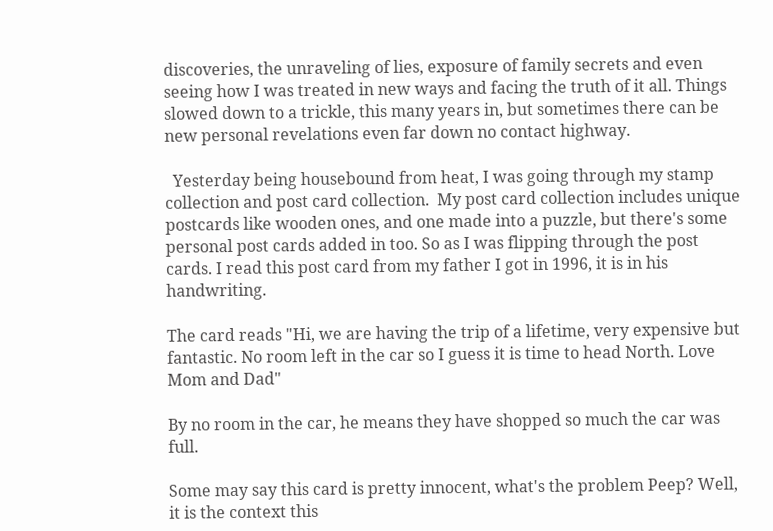discoveries, the unraveling of lies, exposure of family secrets and even seeing how I was treated in new ways and facing the truth of it all. Things slowed down to a trickle, this many years in, but sometimes there can be new personal revelations even far down no contact highway.

  Yesterday being housebound from heat, I was going through my stamp collection and post card collection.  My post card collection includes unique postcards like wooden ones, and one made into a puzzle, but there's some personal post cards added in too. So as I was flipping through the post cards. I read this post card from my father I got in 1996, it is in his handwriting.

The card reads "Hi, we are having the trip of a lifetime, very expensive but fantastic. No room left in the car so I guess it is time to head North. Love Mom and Dad"

By no room in the car, he means they have shopped so much the car was full.

Some may say this card is pretty innocent, what's the problem Peep? Well, it is the context this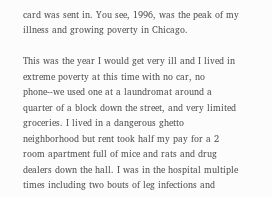card was sent in. You see, 1996, was the peak of my illness and growing poverty in Chicago.

This was the year I would get very ill and I lived in extreme poverty at this time with no car, no phone--we used one at a laundromat around a quarter of a block down the street, and very limited groceries. I lived in a dangerous ghetto neighborhood but rent took half my pay for a 2 room apartment full of mice and rats and drug dealers down the hall. I was in the hospital multiple times including two bouts of leg infections and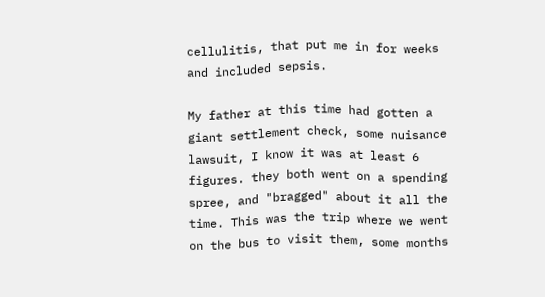cellulitis, that put me in for weeks and included sepsis.

My father at this time had gotten a giant settlement check, some nuisance lawsuit, I know it was at least 6 figures. they both went on a spending spree, and "bragged" about it all the time. This was the trip where we went on the bus to visit them, some months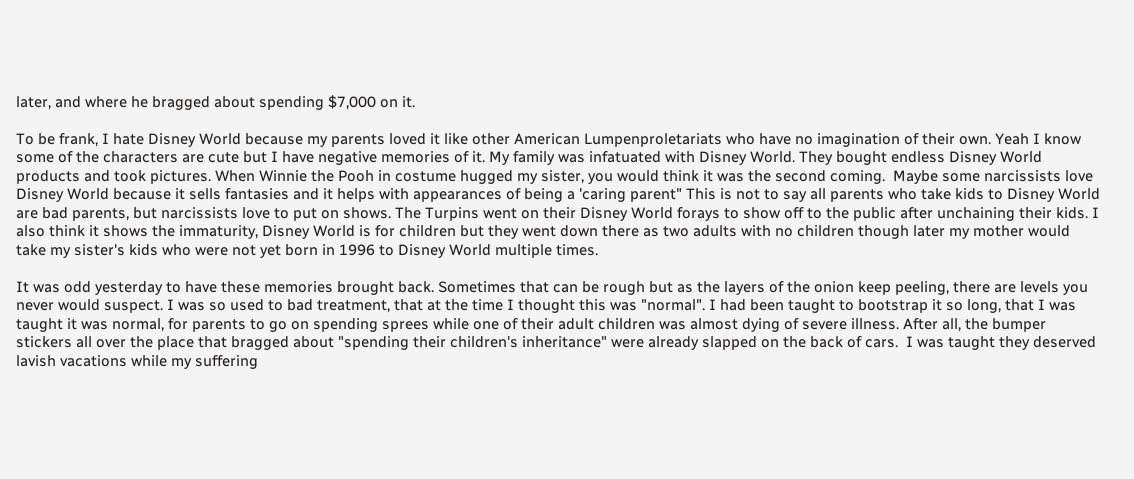later, and where he bragged about spending $7,000 on it.

To be frank, I hate Disney World because my parents loved it like other American Lumpenproletariats who have no imagination of their own. Yeah I know some of the characters are cute but I have negative memories of it. My family was infatuated with Disney World. They bought endless Disney World products and took pictures. When Winnie the Pooh in costume hugged my sister, you would think it was the second coming.  Maybe some narcissists love Disney World because it sells fantasies and it helps with appearances of being a 'caring parent" This is not to say all parents who take kids to Disney World are bad parents, but narcissists love to put on shows. The Turpins went on their Disney World forays to show off to the public after unchaining their kids. I also think it shows the immaturity, Disney World is for children but they went down there as two adults with no children though later my mother would take my sister's kids who were not yet born in 1996 to Disney World multiple times.

It was odd yesterday to have these memories brought back. Sometimes that can be rough but as the layers of the onion keep peeling, there are levels you never would suspect. I was so used to bad treatment, that at the time I thought this was "normal". I had been taught to bootstrap it so long, that I was taught it was normal, for parents to go on spending sprees while one of their adult children was almost dying of severe illness. After all, the bumper stickers all over the place that bragged about "spending their children's inheritance" were already slapped on the back of cars.  I was taught they deserved lavish vacations while my suffering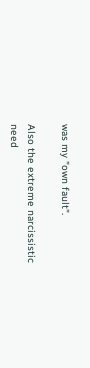was my "own fault".

Also the extreme narcissistic need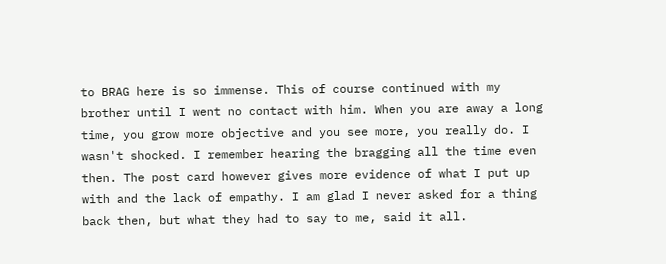to BRAG here is so immense. This of course continued with my brother until I went no contact with him. When you are away a long time, you grow more objective and you see more, you really do. I wasn't shocked. I remember hearing the bragging all the time even then. The post card however gives more evidence of what I put up with and the lack of empathy. I am glad I never asked for a thing back then, but what they had to say to me, said it all.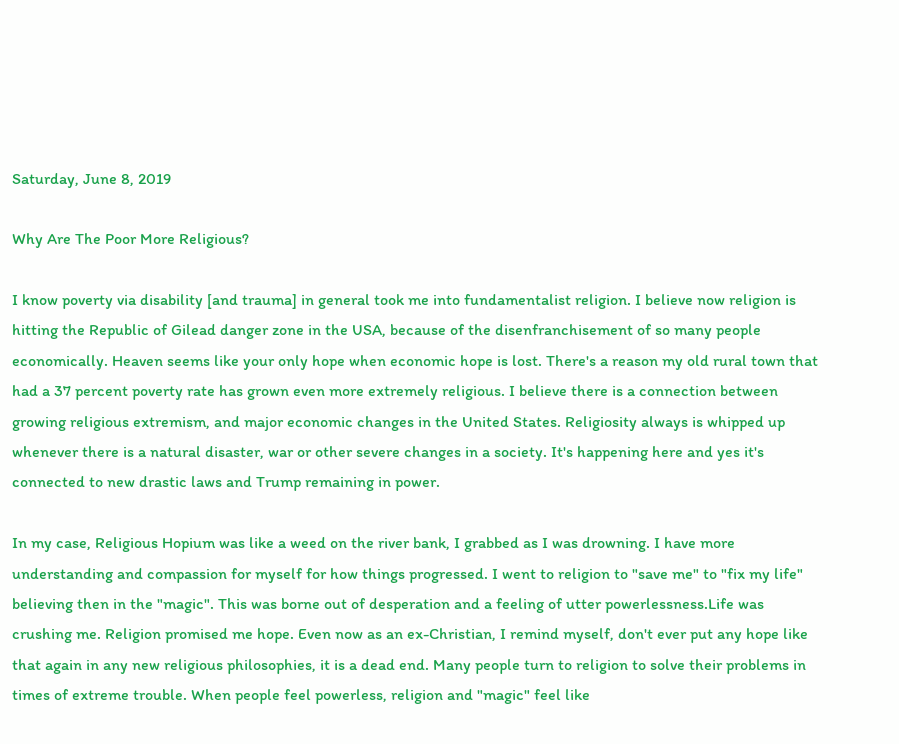Saturday, June 8, 2019

Why Are The Poor More Religious?

I know poverty via disability [and trauma] in general took me into fundamentalist religion. I believe now religion is hitting the Republic of Gilead danger zone in the USA, because of the disenfranchisement of so many people economically. Heaven seems like your only hope when economic hope is lost. There's a reason my old rural town that had a 37 percent poverty rate has grown even more extremely religious. I believe there is a connection between growing religious extremism, and major economic changes in the United States. Religiosity always is whipped up whenever there is a natural disaster, war or other severe changes in a society. It's happening here and yes it's connected to new drastic laws and Trump remaining in power.

In my case, Religious Hopium was like a weed on the river bank, I grabbed as I was drowning. I have more understanding and compassion for myself for how things progressed. I went to religion to "save me" to "fix my life" believing then in the "magic". This was borne out of desperation and a feeling of utter powerlessness.Life was crushing me. Religion promised me hope. Even now as an ex-Christian, I remind myself, don't ever put any hope like that again in any new religious philosophies, it is a dead end. Many people turn to religion to solve their problems in times of extreme trouble. When people feel powerless, religion and "magic" feel like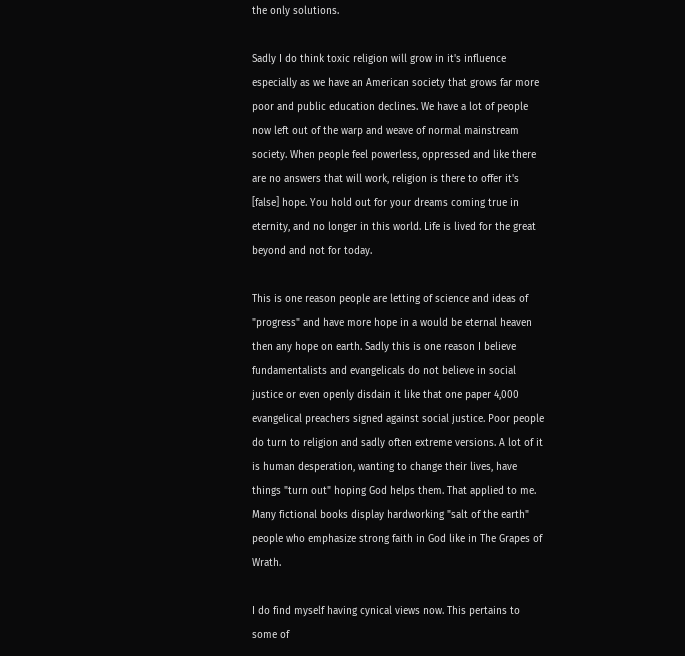the only solutions.

Sadly I do think toxic religion will grow in it's influence especially as we have an American society that grows far more poor and public education declines. We have a lot of people now left out of the warp and weave of normal mainstream society. When people feel powerless, oppressed and like there are no answers that will work, religion is there to offer it's [false] hope. You hold out for your dreams coming true in eternity, and no longer in this world. Life is lived for the great beyond and not for today.

This is one reason people are letting of science and ideas of "progress" and have more hope in a would be eternal heaven then any hope on earth. Sadly this is one reason I believe fundamentalists and evangelicals do not believe in social justice or even openly disdain it like that one paper 4,000 evangelical preachers signed against social justice. Poor people do turn to religion and sadly often extreme versions. A lot of it is human desperation, wanting to change their lives, have things "turn out" hoping God helps them. That applied to me. Many fictional books display hardworking "salt of the earth" people who emphasize strong faith in God like in The Grapes of Wrath.

I do find myself having cynical views now. This pertains to some of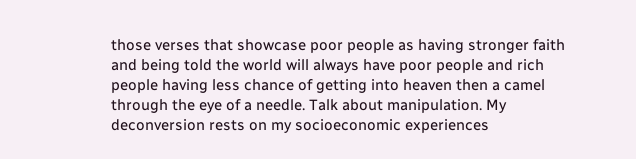those verses that showcase poor people as having stronger faith and being told the world will always have poor people and rich people having less chance of getting into heaven then a camel through the eye of a needle. Talk about manipulation. My deconversion rests on my socioeconomic experiences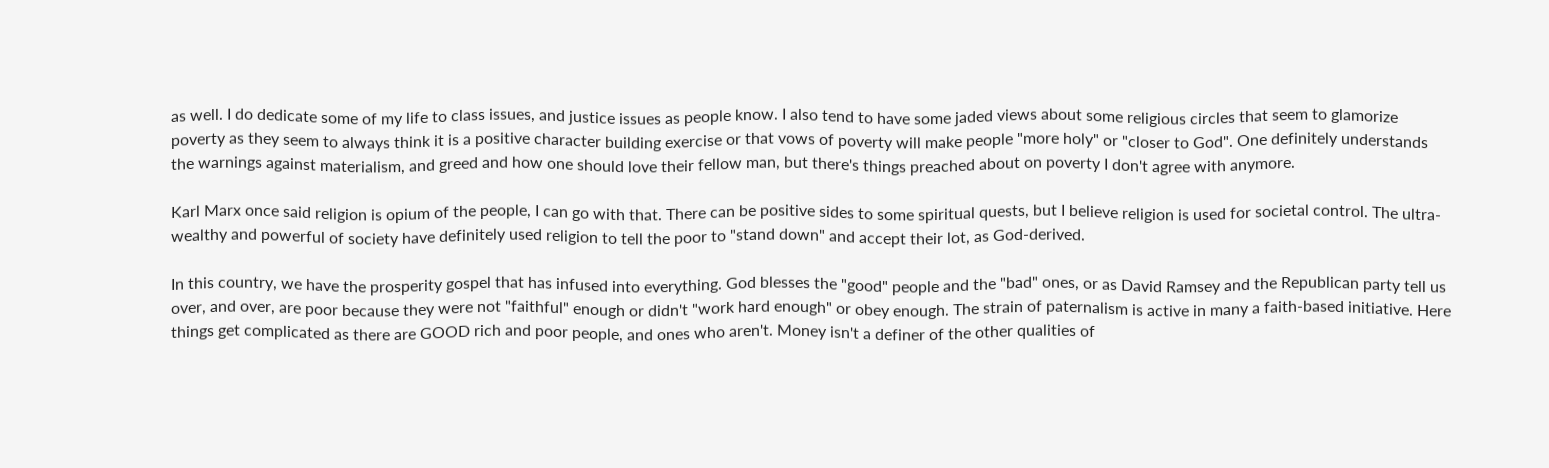as well. I do dedicate some of my life to class issues, and justice issues as people know. I also tend to have some jaded views about some religious circles that seem to glamorize poverty as they seem to always think it is a positive character building exercise or that vows of poverty will make people "more holy" or "closer to God". One definitely understands the warnings against materialism, and greed and how one should love their fellow man, but there's things preached about on poverty I don't agree with anymore.

Karl Marx once said religion is opium of the people, I can go with that. There can be positive sides to some spiritual quests, but I believe religion is used for societal control. The ultra-wealthy and powerful of society have definitely used religion to tell the poor to "stand down" and accept their lot, as God-derived.

In this country, we have the prosperity gospel that has infused into everything. God blesses the "good" people and the "bad" ones, or as David Ramsey and the Republican party tell us over, and over, are poor because they were not "faithful" enough or didn't "work hard enough" or obey enough. The strain of paternalism is active in many a faith-based initiative. Here things get complicated as there are GOOD rich and poor people, and ones who aren't. Money isn't a definer of the other qualities of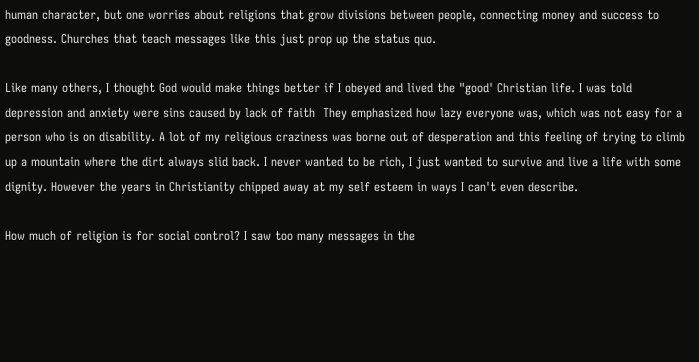human character, but one worries about religions that grow divisions between people, connecting money and success to goodness. Churches that teach messages like this just prop up the status quo.

Like many others, I thought God would make things better if I obeyed and lived the "good' Christian life. I was told depression and anxiety were sins caused by lack of faith  They emphasized how lazy everyone was, which was not easy for a person who is on disability. A lot of my religious craziness was borne out of desperation and this feeling of trying to climb up a mountain where the dirt always slid back. I never wanted to be rich, I just wanted to survive and live a life with some dignity. However the years in Christianity chipped away at my self esteem in ways I can't even describe.

How much of religion is for social control? I saw too many messages in the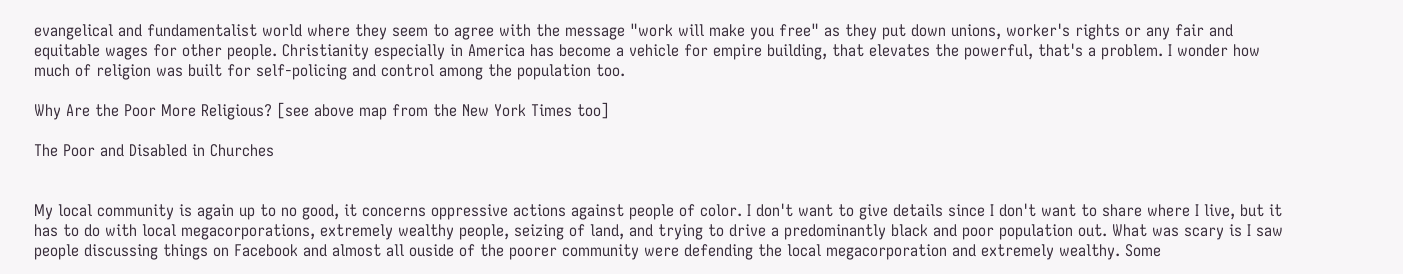evangelical and fundamentalist world where they seem to agree with the message "work will make you free" as they put down unions, worker's rights or any fair and equitable wages for other people. Christianity especially in America has become a vehicle for empire building, that elevates the powerful, that's a problem. I wonder how much of religion was built for self-policing and control among the population too.

Why Are the Poor More Religious? [see above map from the New York Times too]

The Poor and Disabled in Churches


My local community is again up to no good, it concerns oppressive actions against people of color. I don't want to give details since I don't want to share where I live, but it has to do with local megacorporations, extremely wealthy people, seizing of land, and trying to drive a predominantly black and poor population out. What was scary is I saw people discussing things on Facebook and almost all ouside of the poorer community were defending the local megacorporation and extremely wealthy. Some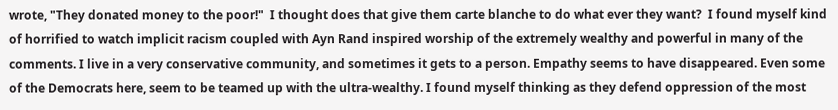wrote, "They donated money to the poor!"  I thought does that give them carte blanche to do what ever they want?  I found myself kind of horrified to watch implicit racism coupled with Ayn Rand inspired worship of the extremely wealthy and powerful in many of the comments. I live in a very conservative community, and sometimes it gets to a person. Empathy seems to have disappeared. Even some of the Democrats here, seem to be teamed up with the ultra-wealthy. I found myself thinking as they defend oppression of the most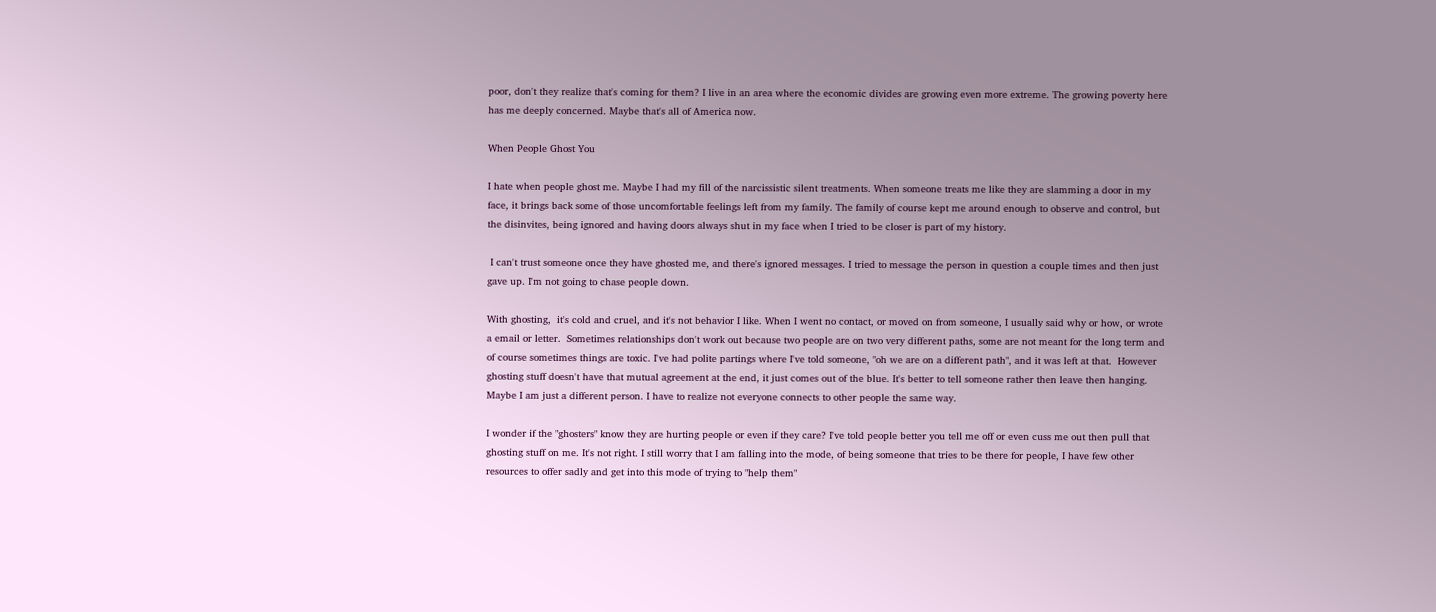poor, don't they realize that's coming for them? I live in an area where the economic divides are growing even more extreme. The growing poverty here has me deeply concerned. Maybe that's all of America now.

When People Ghost You

I hate when people ghost me. Maybe I had my fill of the narcissistic silent treatments. When someone treats me like they are slamming a door in my face, it brings back some of those uncomfortable feelings left from my family. The family of course kept me around enough to observe and control, but the disinvites, being ignored and having doors always shut in my face when I tried to be closer is part of my history.

 I can't trust someone once they have ghosted me, and there's ignored messages. I tried to message the person in question a couple times and then just gave up. I'm not going to chase people down.

With ghosting,  it's cold and cruel, and it's not behavior I like. When I went no contact, or moved on from someone, I usually said why or how, or wrote a email or letter.  Sometimes relationships don't work out because two people are on two very different paths, some are not meant for the long term and of course sometimes things are toxic. I've had polite partings where I've told someone, "oh we are on a different path", and it was left at that.  However ghosting stuff doesn't have that mutual agreement at the end, it just comes out of the blue. It's better to tell someone rather then leave then hanging. Maybe I am just a different person. I have to realize not everyone connects to other people the same way.

I wonder if the "ghosters" know they are hurting people or even if they care? I've told people better you tell me off or even cuss me out then pull that ghosting stuff on me. It's not right. I still worry that I am falling into the mode, of being someone that tries to be there for people, I have few other resources to offer sadly and get into this mode of trying to "help them"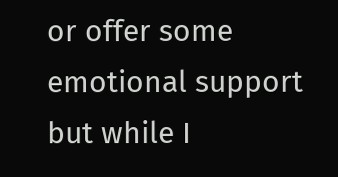or offer some emotional support but while I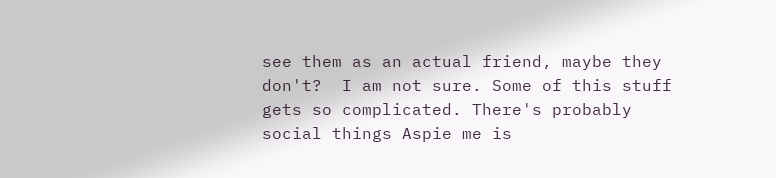see them as an actual friend, maybe they don't?  I am not sure. Some of this stuff gets so complicated. There's probably social things Aspie me is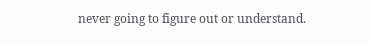never going to figure out or understand.